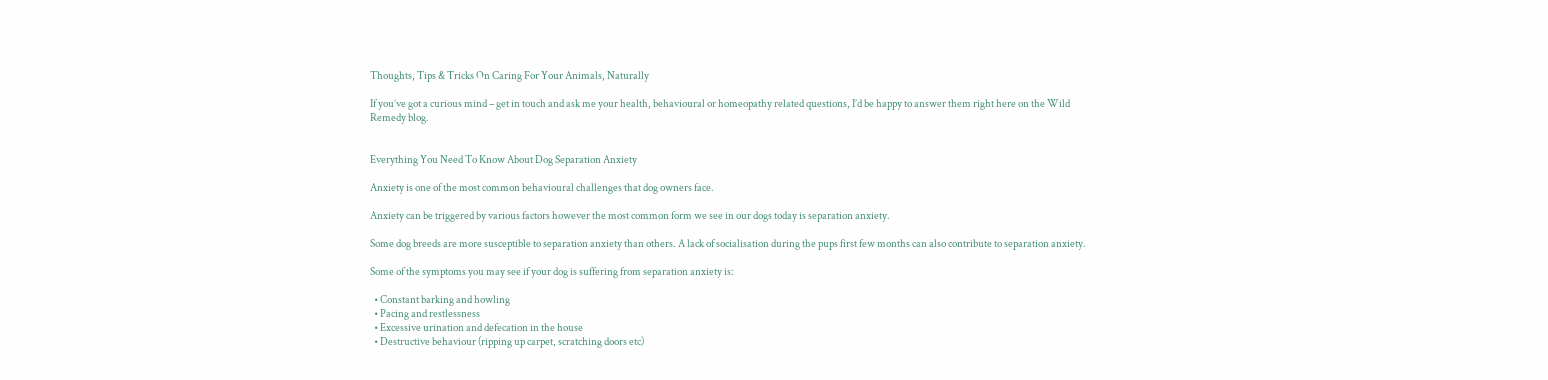Thoughts, Tips & Tricks On Caring For Your Animals, Naturally

If you’ve got a curious mind – get in touch and ask me your health, behavioural or homeopathy related questions, I’d be happy to answer them right here on the Wild Remedy blog.


Everything You Need To Know About Dog Separation Anxiety

Anxiety is one of the most common behavioural challenges that dog owners face.

Anxiety can be triggered by various factors however the most common form we see in our dogs today is separation anxiety.

Some dog breeds are more susceptible to separation anxiety than others. A lack of socialisation during the pups first few months can also contribute to separation anxiety.

Some of the symptoms you may see if your dog is suffering from separation anxiety is:

  • Constant barking and howling
  • Pacing and restlessness
  • Excessive urination and defecation in the house
  • Destructive behaviour (ripping up carpet, scratching doors etc)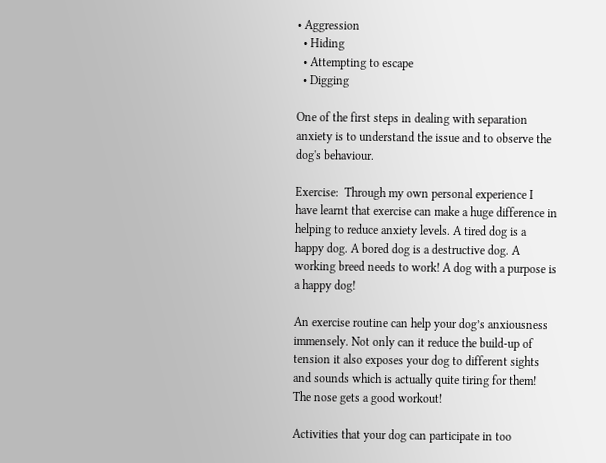• Aggression
  • Hiding
  • Attempting to escape
  • Digging

One of the first steps in dealing with separation anxiety is to understand the issue and to observe the dog's behaviour.

Exercise:  Through my own personal experience I have learnt that exercise can make a huge difference in helping to reduce anxiety levels. A tired dog is a happy dog. A bored dog is a destructive dog. A working breed needs to work! A dog with a purpose is a happy dog!

An exercise routine can help your dog’s anxiousness immensely. Not only can it reduce the build-up of tension it also exposes your dog to different sights and sounds which is actually quite tiring for them! The nose gets a good workout!

Activities that your dog can participate in too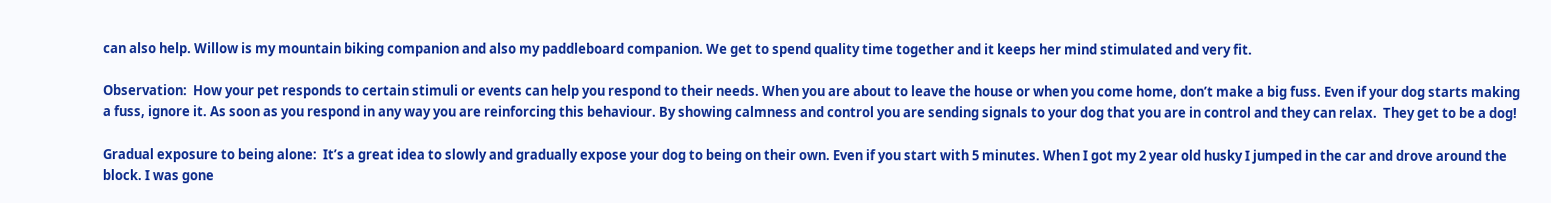can also help. Willow is my mountain biking companion and also my paddleboard companion. We get to spend quality time together and it keeps her mind stimulated and very fit.

Observation:  How your pet responds to certain stimuli or events can help you respond to their needs. When you are about to leave the house or when you come home, don’t make a big fuss. Even if your dog starts making a fuss, ignore it. As soon as you respond in any way you are reinforcing this behaviour. By showing calmness and control you are sending signals to your dog that you are in control and they can relax.  They get to be a dog!

Gradual exposure to being alone:  It’s a great idea to slowly and gradually expose your dog to being on their own. Even if you start with 5 minutes. When I got my 2 year old husky I jumped in the car and drove around the block. I was gone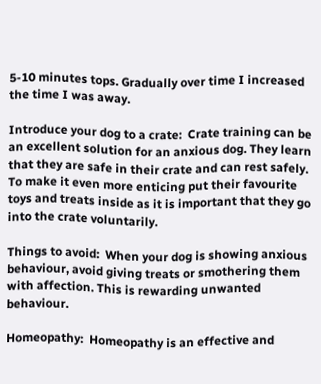5-10 minutes tops. Gradually over time I increased the time I was away.

Introduce your dog to a crate:  Crate training can be an excellent solution for an anxious dog. They learn that they are safe in their crate and can rest safely. To make it even more enticing put their favourite toys and treats inside as it is important that they go into the crate voluntarily.

Things to avoid:  When your dog is showing anxious behaviour, avoid giving treats or smothering them with affection. This is rewarding unwanted behaviour.

Homeopathy:  Homeopathy is an effective and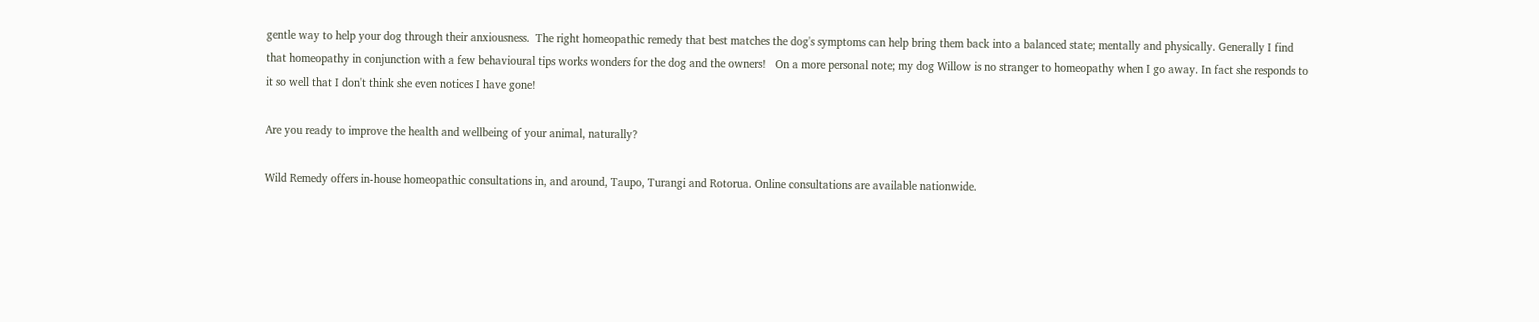gentle way to help your dog through their anxiousness.  The right homeopathic remedy that best matches the dog's symptoms can help bring them back into a balanced state; mentally and physically. Generally I find that homeopathy in conjunction with a few behavioural tips works wonders for the dog and the owners!   On a more personal note; my dog Willow is no stranger to homeopathy when I go away. In fact she responds to it so well that I don't think she even notices I have gone!

Are you ready to improve the health and wellbeing of your animal, naturally?

Wild Remedy offers in-house homeopathic consultations in, and around, Taupo, Turangi and Rotorua. Online consultations are available nationwide.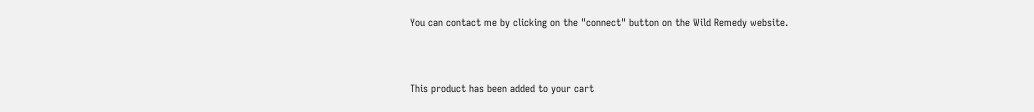You can contact me by clicking on the "connect" button on the Wild Remedy website.


This product has been added to your cart